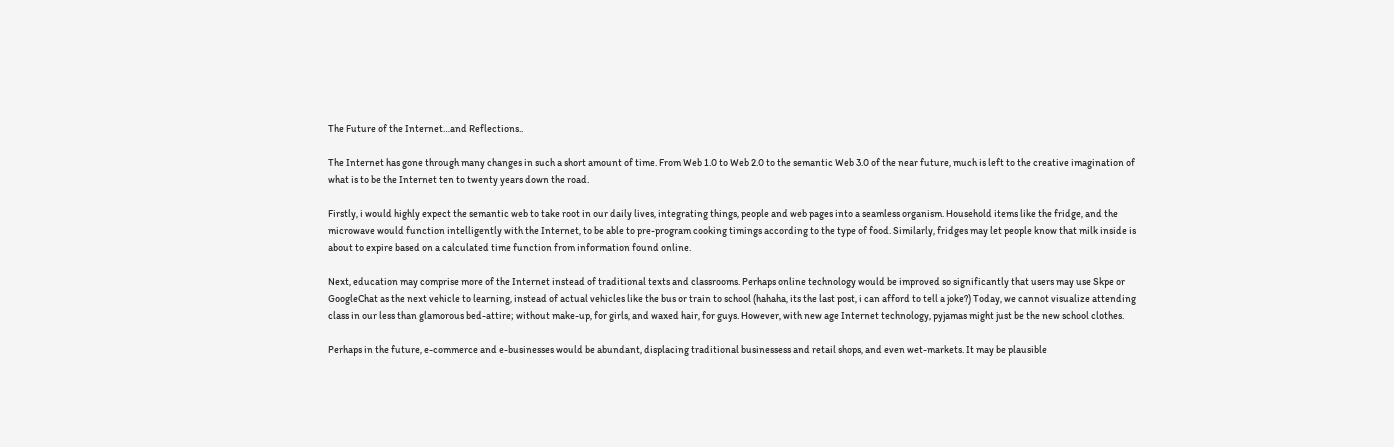The Future of the Internet…and Reflections..

The Internet has gone through many changes in such a short amount of time. From Web 1.0 to Web 2.0 to the semantic Web 3.0 of the near future, much is left to the creative imagination of what is to be the Internet ten to twenty years down the road.

Firstly, i would highly expect the semantic web to take root in our daily lives, integrating things, people and web pages into a seamless organism. Household items like the fridge, and the microwave would function intelligently with the Internet, to be able to pre-program cooking timings according to the type of food. Similarly, fridges may let people know that milk inside is about to expire based on a calculated time function from information found online.

Next, education may comprise more of the Internet instead of traditional texts and classrooms. Perhaps online technology would be improved so significantly that users may use Skpe or GoogleChat as the next vehicle to learning, instead of actual vehicles like the bus or train to school (hahaha, its the last post, i can afford to tell a joke?) Today, we cannot visualize attending class in our less than glamorous bed-attire; without make-up, for girls, and waxed hair, for guys. However, with new age Internet technology, pyjamas might just be the new school clothes.

Perhaps in the future, e-commerce and e-businesses would be abundant, displacing traditional businessess and retail shops, and even wet-markets. It may be plausible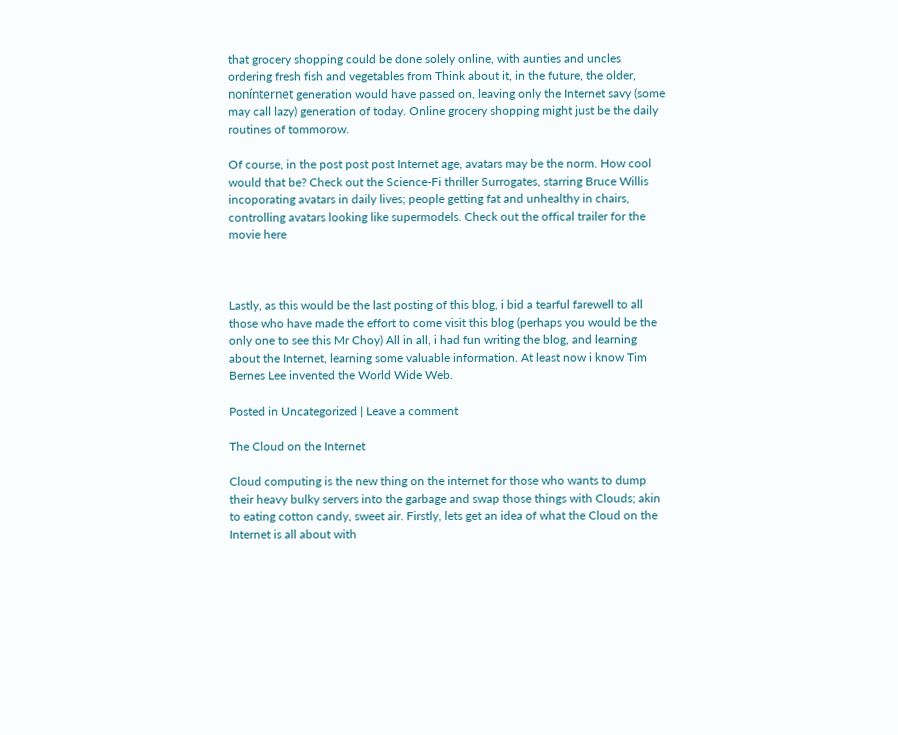that grocery shopping could be done solely online, with aunties and uncles ordering fresh fish and vegetables from Think about it, in the future, the older, nonínternet generation would have passed on, leaving only the Internet savy (some may call lazy) generation of today. Online grocery shopping might just be the daily routines of tommorow.

Of course, in the post post post Internet age, avatars may be the norm. How cool would that be? Check out the Science-Fi thriller Surrogates, starring Bruce Willis incoporating avatars in daily lives; people getting fat and unhealthy in chairs, controlling avatars looking like supermodels. Check out the offical trailer for the movie here



Lastly, as this would be the last posting of this blog, i bid a tearful farewell to all those who have made the effort to come visit this blog (perhaps you would be the only one to see this Mr Choy) All in all, i had fun writing the blog, and learning about the Internet, learning some valuable information. At least now i know Tim Bernes Lee invented the World Wide Web.

Posted in Uncategorized | Leave a comment

The Cloud on the Internet

Cloud computing is the new thing on the internet for those who wants to dump their heavy bulky servers into the garbage and swap those things with Clouds; akin to eating cotton candy, sweet air. Firstly, lets get an idea of what the Cloud on the Internet is all about with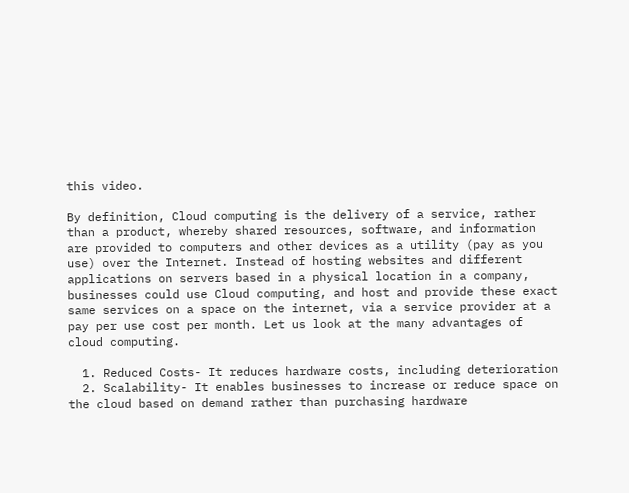this video.

By definition, Cloud computing is the delivery of a service, rather than a product, whereby shared resources, software, and information are provided to computers and other devices as a utility (pay as you use) over the Internet. Instead of hosting websites and different applications on servers based in a physical location in a company, businesses could use Cloud computing, and host and provide these exact same services on a space on the internet, via a service provider at a pay per use cost per month. Let us look at the many advantages of cloud computing.

  1. Reduced Costs- It reduces hardware costs, including deterioration
  2. Scalability- It enables businesses to increase or reduce space on the cloud based on demand rather than purchasing hardware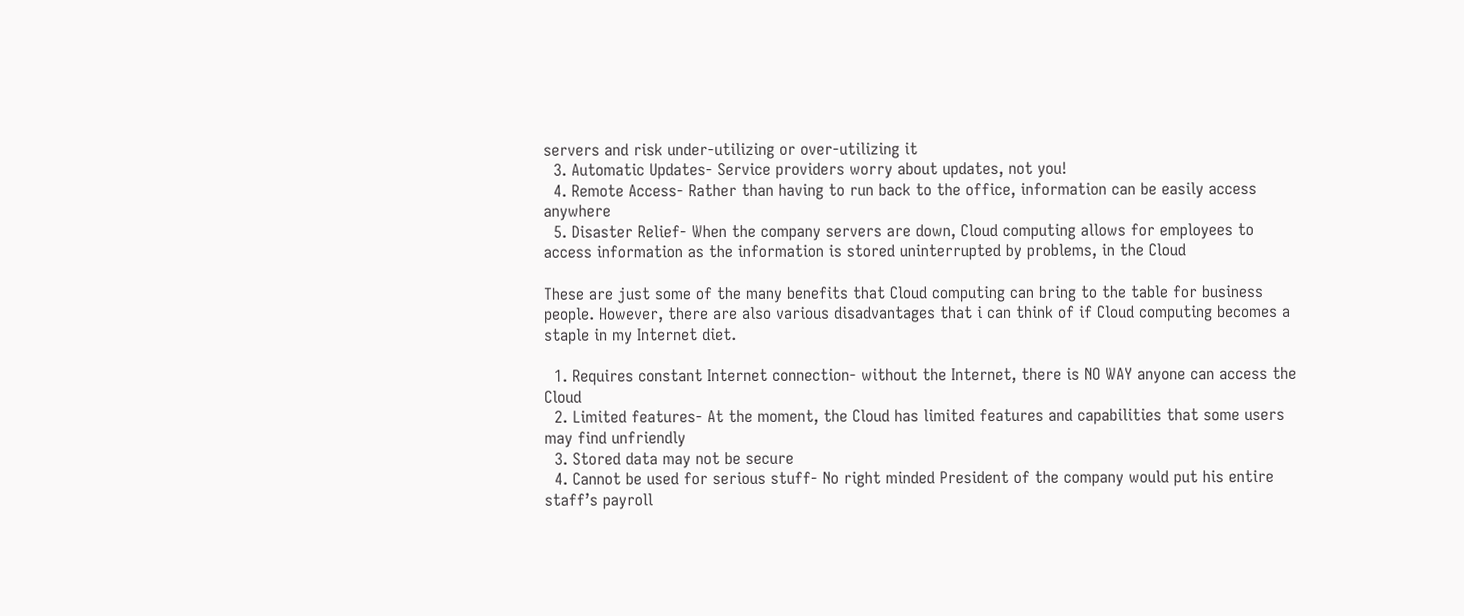servers and risk under-utilizing or over-utilizing it
  3. Automatic Updates- Service providers worry about updates, not you!
  4. Remote Access- Rather than having to run back to the office, information can be easily access anywhere
  5. Disaster Relief- When the company servers are down, Cloud computing allows for employees to access information as the information is stored uninterrupted by problems, in the Cloud

These are just some of the many benefits that Cloud computing can bring to the table for business people. However, there are also various disadvantages that i can think of if Cloud computing becomes a staple in my Internet diet.

  1. Requires constant Internet connection- without the Internet, there is NO WAY anyone can access the Cloud
  2. Limited features- At the moment, the Cloud has limited features and capabilities that some users may find unfriendly
  3. Stored data may not be secure
  4. Cannot be used for serious stuff- No right minded President of the company would put his entire staff’s payroll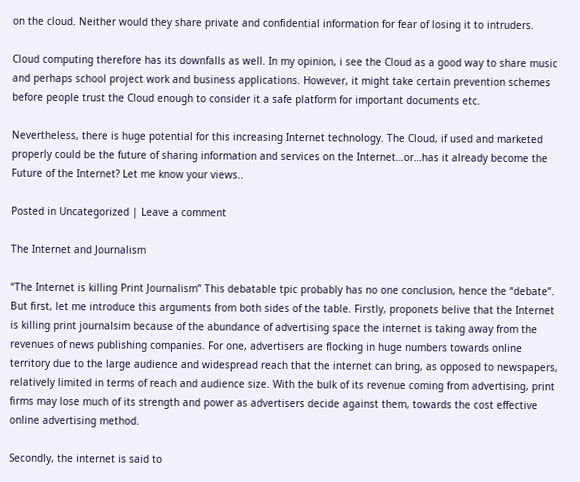on the cloud. Neither would they share private and confidential information for fear of losing it to intruders.

Cloud computing therefore has its downfalls as well. In my opinion, i see the Cloud as a good way to share music and perhaps school project work and business applications. However, it might take certain prevention schemes before people trust the Cloud enough to consider it a safe platform for important documents etc.

Nevertheless, there is huge potential for this increasing Internet technology. The Cloud, if used and marketed properly could be the future of sharing information and services on the Internet…or…has it already become the Future of the Internet? Let me know your views..

Posted in Uncategorized | Leave a comment

The Internet and Journalism

“The Internet is killing Print Journalism” This debatable tpic probably has no one conclusion, hence the “debate”. But first, let me introduce this arguments from both sides of the table. Firstly, proponets belive that the Internet is killing print journalsim because of the abundance of advertising space the internet is taking away from the revenues of news publishing companies. For one, advertisers are flocking in huge numbers towards online territory due to the large audience and widespread reach that the internet can bring, as opposed to newspapers, relatively limited in terms of reach and audience size. With the bulk of its revenue coming from advertising, print firms may lose much of its strength and power as advertisers decide against them, towards the cost effective online advertising method.

Secondly, the internet is said to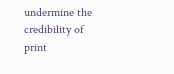undermine the credibility of print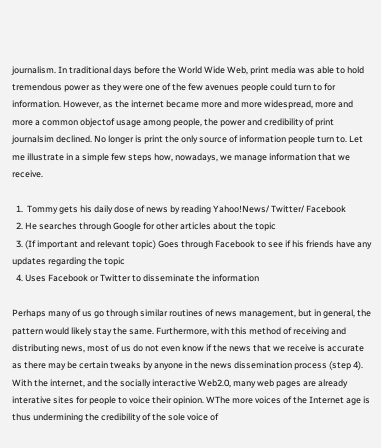journalism. In traditional days before the World Wide Web, print media was able to hold tremendous power as they were one of the few avenues people could turn to for information. However, as the internet became more and more widespread, more and more a common objectof usage among people, the power and credibility of print journalsim declined. No longer is print the only source of information people turn to. Let me illustrate in a simple few steps how, nowadays, we manage information that we receive.

  1.  Tommy gets his daily dose of news by reading Yahoo!News/ Twitter/ Facebook
  2. He searches through Google for other articles about the topic
  3. (If important and relevant topic) Goes through Facebook to see if his friends have any updates regarding the topic
  4. Uses Facebook or Twitter to disseminate the information

Perhaps many of us go through similar routines of news management, but in general, the pattern would likely stay the same. Furthermore, with this method of receiving and distributing news, most of us do not even know if the news that we receive is accurate as there may be certain tweaks by anyone in the news dissemination process (step 4). With the internet, and the socially interactive Web2.0, many web pages are already interative sites for people to voice their opinion. WThe more voices of the Internet age is thus undermining the credibility of the sole voice of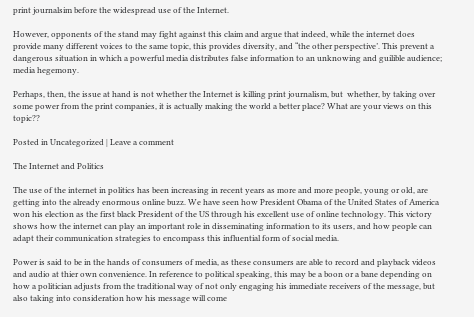print journalsim before the widespread use of the Internet.

However, opponents of the stand may fight against this claim and argue that indeed, while the internet does provide many different voices to the same topic, this provides diversity, and “the other perspective’. This prevent a dangerous situation in which a powerful media distributes false information to an unknowing and guilible audience; media hegemony.

Perhaps, then, the issue at hand is not whether the Internet is killing print journalism, but  whether, by taking over some power from the print companies, it is actually making the world a better place? What are your views on this topic??

Posted in Uncategorized | Leave a comment

The Internet and Politics

The use of the internet in politics has been increasing in recent years as more and more people, young or old, are getting into the already enormous online buzz. We have seen how President Obama of the United States of America won his election as the first black President of the US through his excellent use of online technology. This victory shows how the internet can play an important role in disseminating information to its users, and how people can adapt their communication strategies to encompass this influential form of social media.

Power is said to be in the hands of consumers of media, as these consumers are able to record and playback videos and audio at thier own convenience. In reference to political speaking, this may be a boon or a bane depending on how a politician adjusts from the traditional way of not only engaging his immediate receivers of the message, but also taking into consideration how his message will come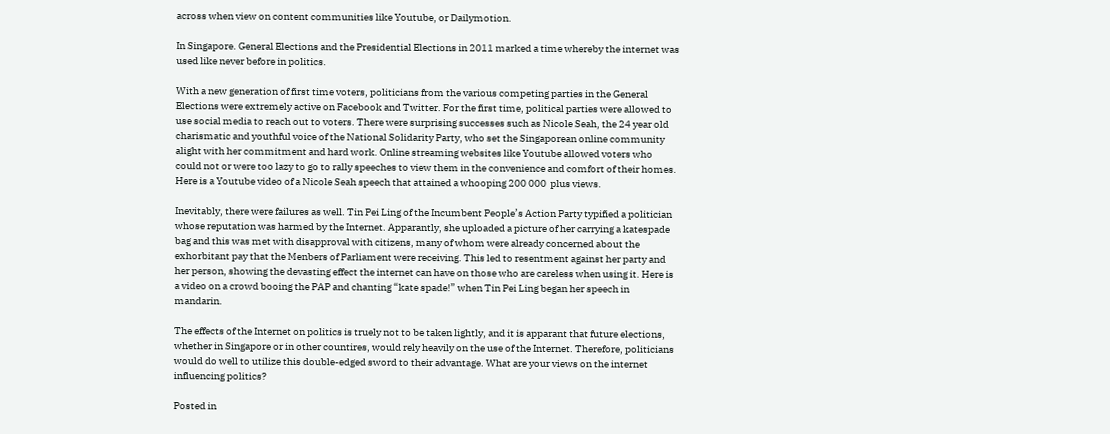across when view on content communities like Youtube, or Dailymotion.

In Singapore. General Elections and the Presidential Elections in 2011 marked a time whereby the internet was used like never before in politics.

With a new generation of first time voters, politicians from the various competing parties in the General Elections were extremely active on Facebook and Twitter. For the first time, political parties were allowed to use social media to reach out to voters. There were surprising successes such as Nicole Seah, the 24 year old charismatic and youthful voice of the National Solidarity Party, who set the Singaporean online community alight with her commitment and hard work. Online streaming websites like Youtube allowed voters who could not or were too lazy to go to rally speeches to view them in the convenience and comfort of their homes. Here is a Youtube video of a Nicole Seah speech that attained a whooping 200 000  plus views.

Inevitably, there were failures as well. Tin Pei Ling of the Incumbent People’s Action Party typified a politician whose reputation was harmed by the Internet. Apparantly, she uploaded a picture of her carrying a katespade bag and this was met with disapproval with citizens, many of whom were already concerned about the exhorbitant pay that the Menbers of Parliament were receiving. This led to resentment against her party and her person, showing the devasting effect the internet can have on those who are careless when using it. Here is a video on a crowd booing the PAP and chanting “kate spade!” when Tin Pei Ling began her speech in mandarin.

The effects of the Internet on politics is truely not to be taken lightly, and it is apparant that future elections, whether in Singapore or in other countires, would rely heavily on the use of the Internet. Therefore, politicians would do well to utilize this double-edged sword to their advantage. What are your views on the internet influencing politics?

Posted in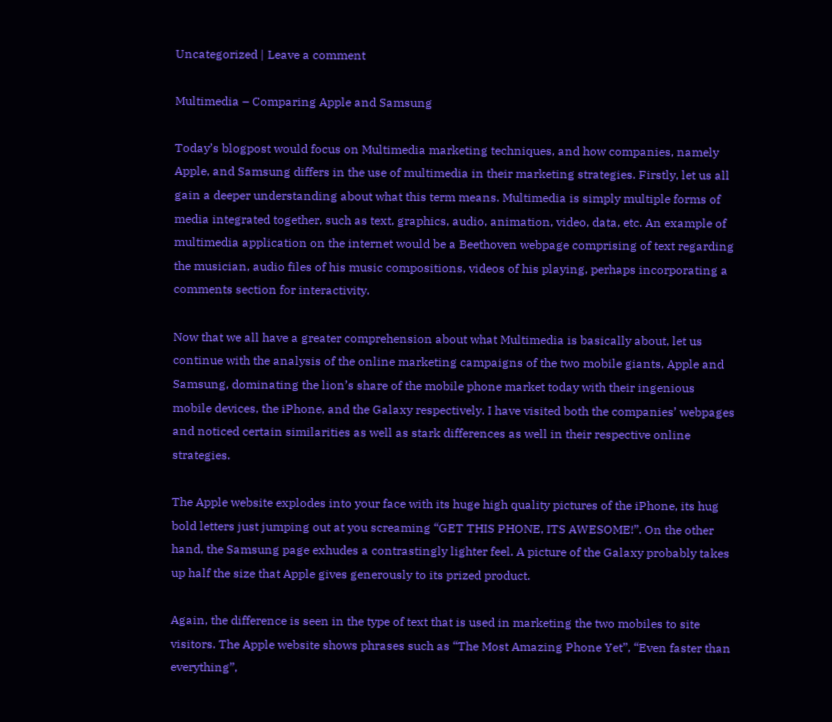Uncategorized | Leave a comment

Multimedia – Comparing Apple and Samsung

Today’s blogpost would focus on Multimedia marketing techniques, and how companies, namely Apple, and Samsung differs in the use of multimedia in their marketing strategies. Firstly, let us all gain a deeper understanding about what this term means. Multimedia is simply multiple forms of media integrated together, such as text, graphics, audio, animation, video, data, etc. An example of multimedia application on the internet would be a Beethoven webpage comprising of text regarding the musician, audio files of his music compositions, videos of his playing, perhaps incorporating a comments section for interactivity.

Now that we all have a greater comprehension about what Multimedia is basically about, let us continue with the analysis of the online marketing campaigns of the two mobile giants, Apple and Samsung, dominating the lion’s share of the mobile phone market today with their ingenious mobile devices, the iPhone, and the Galaxy respectively. I have visited both the companies’ webpages and noticed certain similarities as well as stark differences as well in their respective online strategies.

The Apple website explodes into your face with its huge high quality pictures of the iPhone, its hug bold letters just jumping out at you screaming “GET THIS PHONE, ITS AWESOME!”. On the other hand, the Samsung page exhudes a contrastingly lighter feel. A picture of the Galaxy probably takes up half the size that Apple gives generously to its prized product.

Again, the difference is seen in the type of text that is used in marketing the two mobiles to site visitors. The Apple website shows phrases such as “The Most Amazing Phone Yet”, “Even faster than everything”,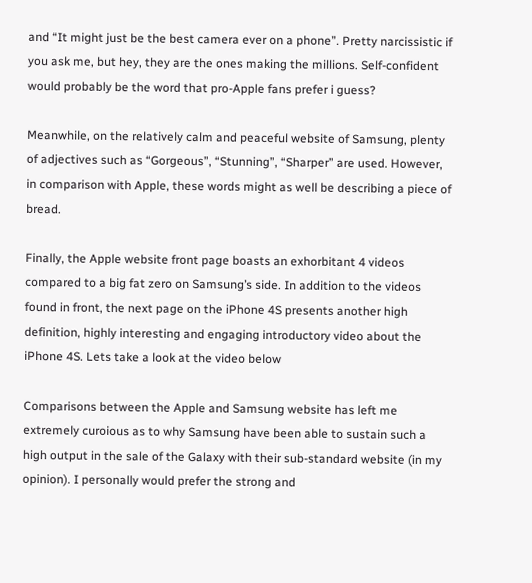and “It might just be the best camera ever on a phone”. Pretty narcissistic if you ask me, but hey, they are the ones making the millions. Self-confident would probably be the word that pro-Apple fans prefer i guess?

Meanwhile, on the relatively calm and peaceful website of Samsung, plenty of adjectives such as “Gorgeous”, “Stunning”, “Sharper” are used. However, in comparison with Apple, these words might as well be describing a piece of bread.

Finally, the Apple website front page boasts an exhorbitant 4 videos compared to a big fat zero on Samsung’s side. In addition to the videos found in front, the next page on the iPhone 4S presents another high definition, highly interesting and engaging introductory video about the iPhone 4S. Lets take a look at the video below

Comparisons between the Apple and Samsung website has left me extremely curoious as to why Samsung have been able to sustain such a high output in the sale of the Galaxy with their sub-standard website (in my opinion). I personally would prefer the strong and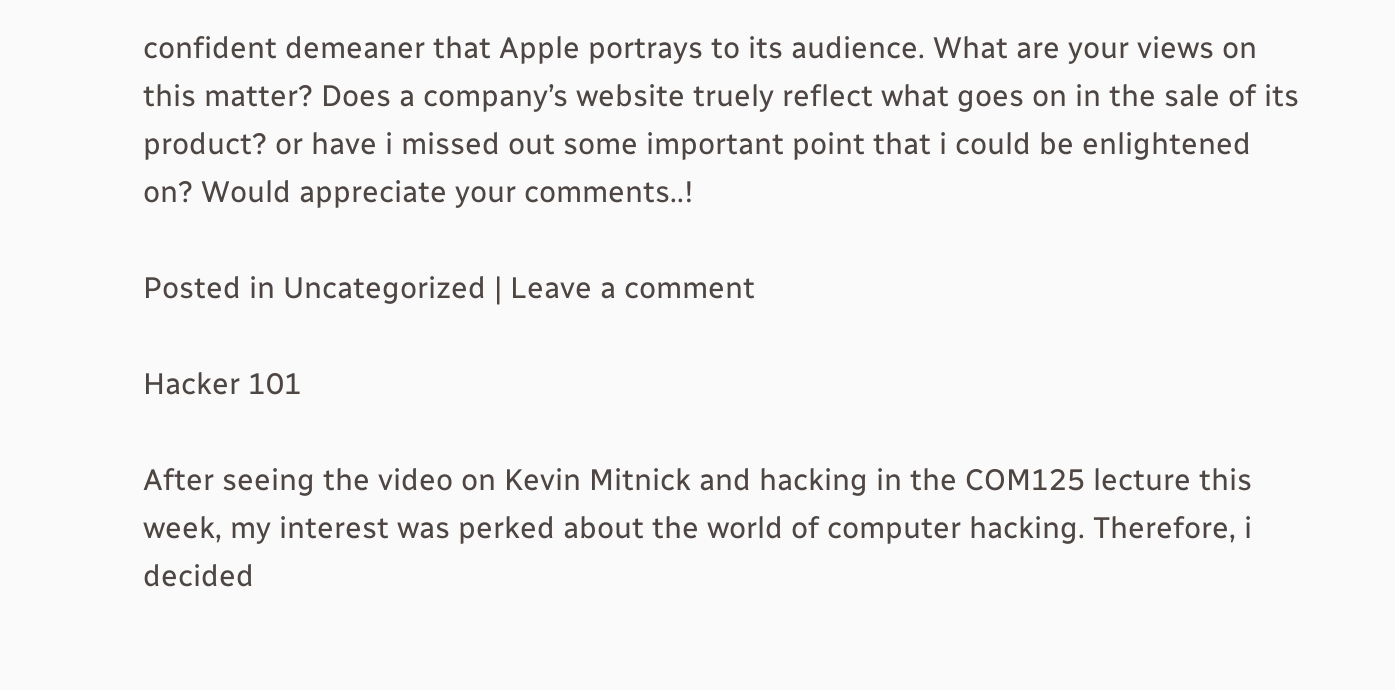confident demeaner that Apple portrays to its audience. What are your views on this matter? Does a company’s website truely reflect what goes on in the sale of its product? or have i missed out some important point that i could be enlightened on? Would appreciate your comments..!

Posted in Uncategorized | Leave a comment

Hacker 101

After seeing the video on Kevin Mitnick and hacking in the COM125 lecture this week, my interest was perked about the world of computer hacking. Therefore, i decided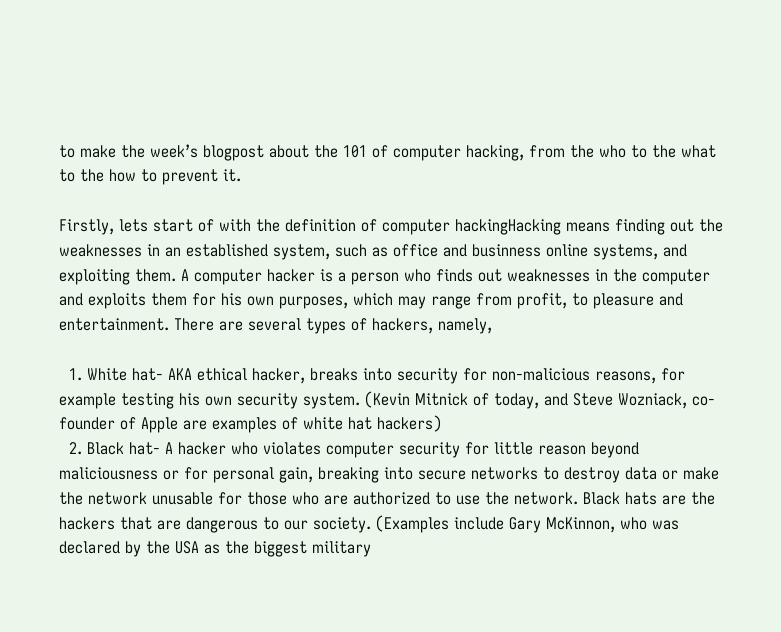to make the week’s blogpost about the 101 of computer hacking, from the who to the what to the how to prevent it.

Firstly, lets start of with the definition of computer hackingHacking means finding out the weaknesses in an established system, such as office and businness online systems, and exploiting them. A computer hacker is a person who finds out weaknesses in the computer and exploits them for his own purposes, which may range from profit, to pleasure and entertainment. There are several types of hackers, namely,

  1. White hat- AKA ethical hacker, breaks into security for non-malicious reasons, for example testing his own security system. (Kevin Mitnick of today, and Steve Wozniack, co-founder of Apple are examples of white hat hackers)
  2. Black hat- A hacker who violates computer security for little reason beyond maliciousness or for personal gain, breaking into secure networks to destroy data or make the network unusable for those who are authorized to use the network. Black hats are the hackers that are dangerous to our society. (Examples include Gary McKinnon, who was declared by the USA as the biggest military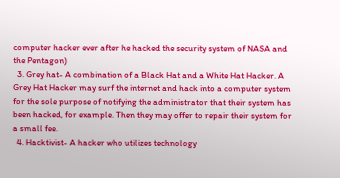computer hacker ever after he hacked the security system of NASA and the Pentagon)
  3. Grey hat- A combination of a Black Hat and a White Hat Hacker. A Grey Hat Hacker may surf the internet and hack into a computer system for the sole purpose of notifying the administrator that their system has been hacked, for example. Then they may offer to repair their system for a small fee.
  4. Hacktivist- A hacker who utilizes technology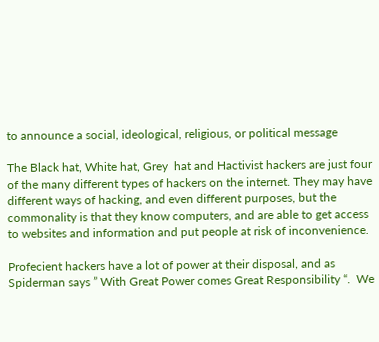to announce a social, ideological, religious, or political message

The Black hat, White hat, Grey  hat and Hactivist hackers are just four of the many different types of hackers on the internet. They may have different ways of hacking, and even different purposes, but the commonality is that they know computers, and are able to get access to websites and information and put people at risk of inconvenience.

Profecient hackers have a lot of power at their disposal, and as Spiderman says ” With Great Power comes Great Responsibility “.  We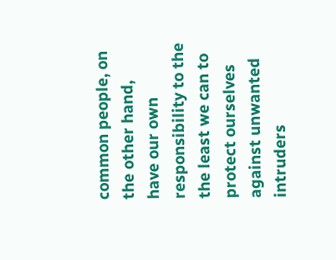common people, on the other hand, have our own responsibility to the the least we can to protect ourselves against unwanted intruders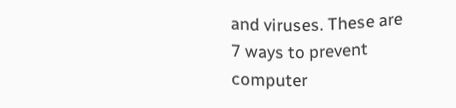and viruses. These are 7 ways to prevent computer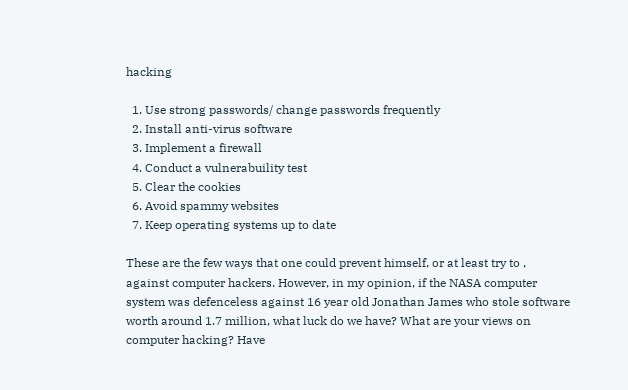hacking

  1. Use strong passwords/ change passwords frequently
  2. Install anti-virus software
  3. Implement a firewall
  4. Conduct a vulnerabuility test
  5. Clear the cookies
  6. Avoid spammy websites
  7. Keep operating systems up to date

These are the few ways that one could prevent himself, or at least try to , against computer hackers. However, in my opinion, if the NASA computer system was defenceless against 16 year old Jonathan James who stole software worth around 1.7 million, what luck do we have? What are your views on computer hacking? Have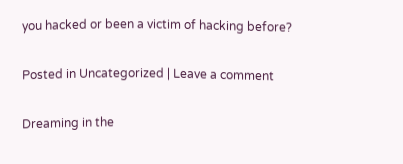you hacked or been a victim of hacking before?

Posted in Uncategorized | Leave a comment

Dreaming in the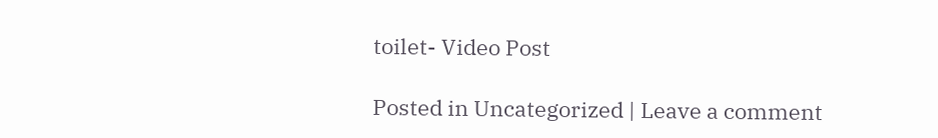toilet- Video Post

Posted in Uncategorized | Leave a comment